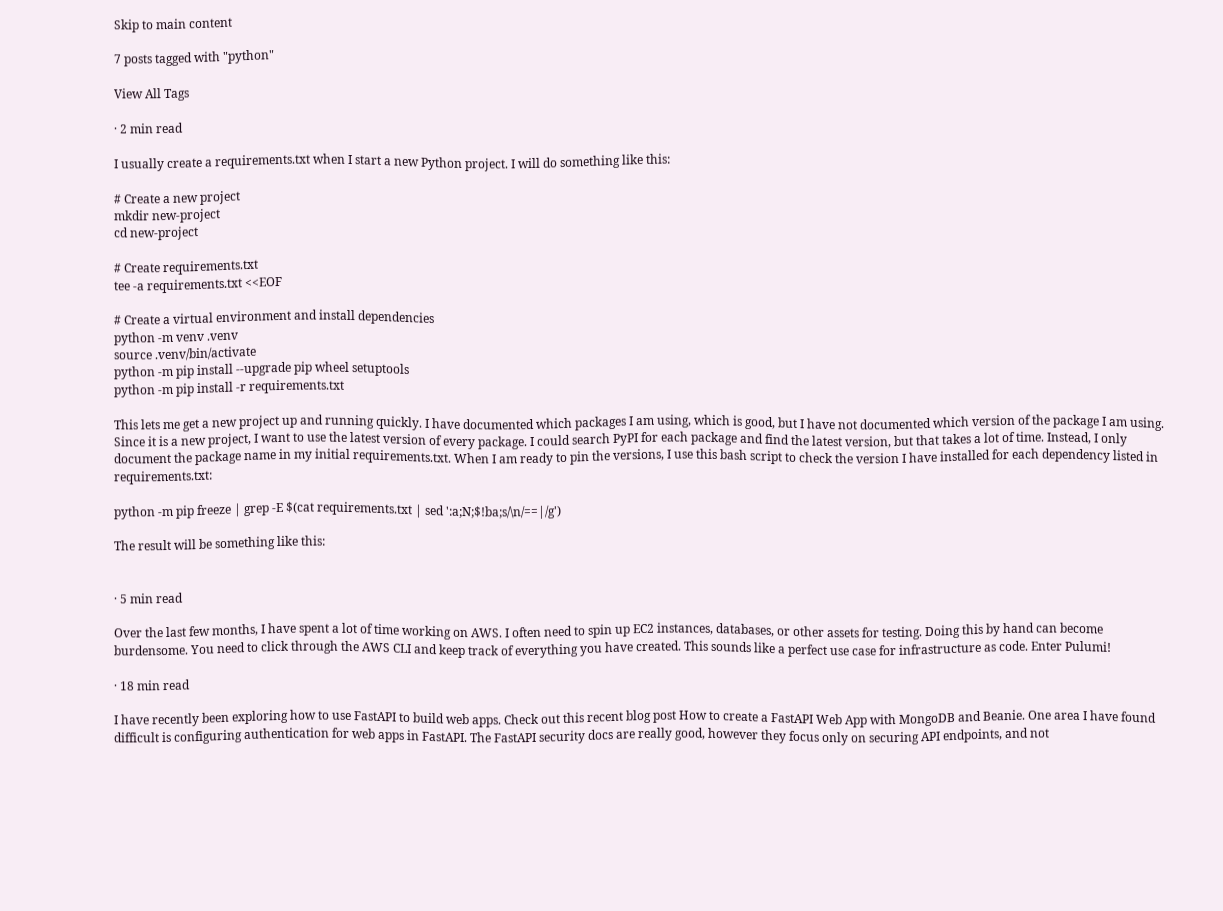Skip to main content

7 posts tagged with "python"

View All Tags

· 2 min read

I usually create a requirements.txt when I start a new Python project. I will do something like this:

# Create a new project
mkdir new-project
cd new-project

# Create requirements.txt
tee -a requirements.txt <<EOF

# Create a virtual environment and install dependencies
python -m venv .venv
source .venv/bin/activate
python -m pip install --upgrade pip wheel setuptools
python -m pip install -r requirements.txt

This lets me get a new project up and running quickly. I have documented which packages I am using, which is good, but I have not documented which version of the package I am using. Since it is a new project, I want to use the latest version of every package. I could search PyPI for each package and find the latest version, but that takes a lot of time. Instead, I only document the package name in my initial requirements.txt. When I am ready to pin the versions, I use this bash script to check the version I have installed for each dependency listed in requirements.txt:

python -m pip freeze | grep -E $(cat requirements.txt | sed ':a;N;$!ba;s/\n/==|/g')

The result will be something like this:


· 5 min read

Over the last few months, I have spent a lot of time working on AWS. I often need to spin up EC2 instances, databases, or other assets for testing. Doing this by hand can become burdensome. You need to click through the AWS CLI and keep track of everything you have created. This sounds like a perfect use case for infrastructure as code. Enter Pulumi!

· 18 min read

I have recently been exploring how to use FastAPI to build web apps. Check out this recent blog post How to create a FastAPI Web App with MongoDB and Beanie. One area I have found difficult is configuring authentication for web apps in FastAPI. The FastAPI security docs are really good, however they focus only on securing API endpoints, and not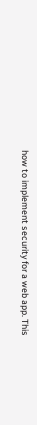how to implement security for a web app. This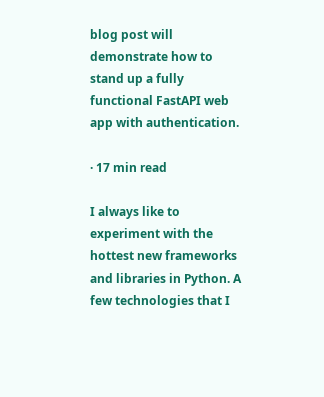blog post will demonstrate how to stand up a fully functional FastAPI web app with authentication.

· 17 min read

I always like to experiment with the hottest new frameworks and libraries in Python. A few technologies that I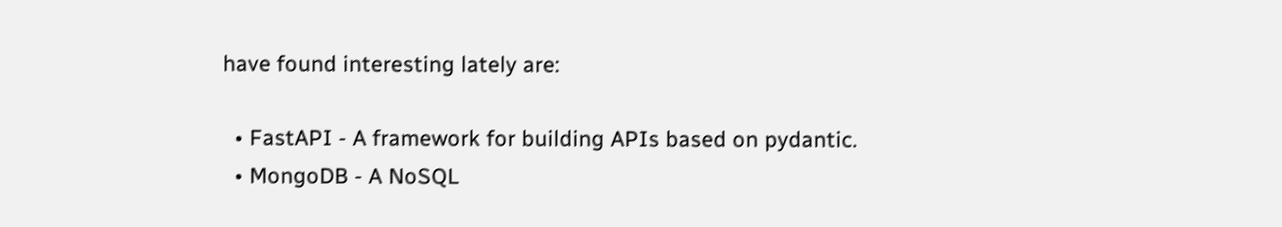have found interesting lately are:

  • FastAPI - A framework for building APIs based on pydantic.
  • MongoDB - A NoSQL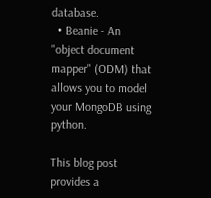database.
  • Beanie - An "object document mapper" (ODM) that allows you to model your MongoDB using python.

This blog post provides a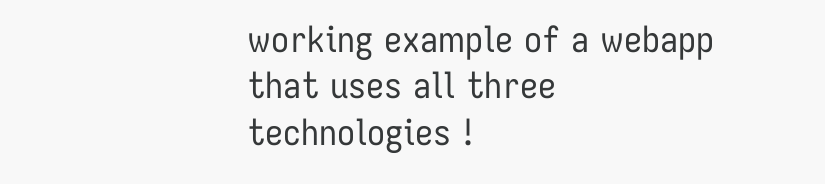working example of a webapp that uses all three technologies !